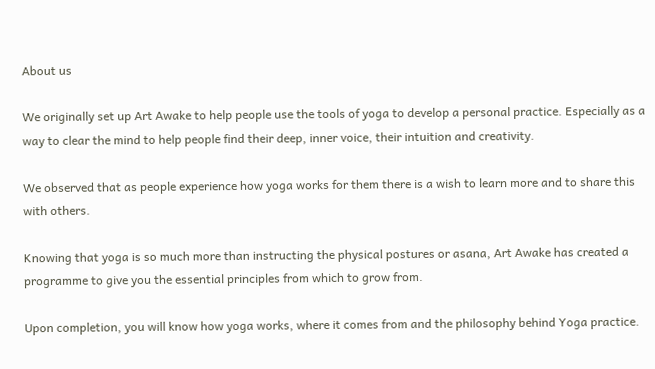About us

We originally set up Art Awake to help people use the tools of yoga to develop a personal practice. Especially as a way to clear the mind to help people find their deep, inner voice, their intuition and creativity.

We observed that as people experience how yoga works for them there is a wish to learn more and to share this with others.

Knowing that yoga is so much more than instructing the physical postures or asana, Art Awake has created a programme to give you the essential principles from which to grow from.

Upon completion, you will know how yoga works, where it comes from and the philosophy behind Yoga practice.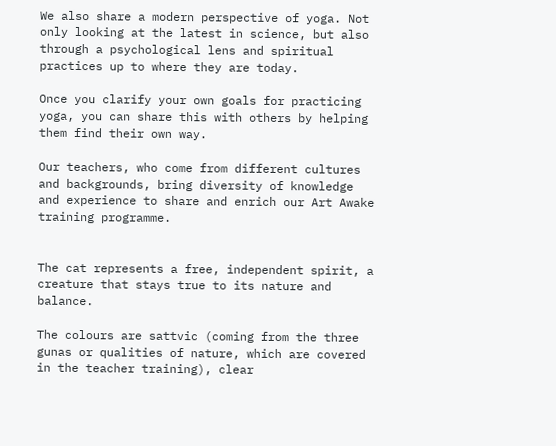We also share a modern perspective of yoga. Not only looking at the latest in science, but also through a psychological lens and spiritual practices up to where they are today.

Once you clarify your own goals for practicing yoga, you can share this with others by helping them find their own way.

Our teachers, who come from different cultures and backgrounds, bring diversity of knowledge and experience to share and enrich our Art Awake training programme.


The cat represents a free, independent spirit, a creature that stays true to its nature and balance.

The colours are sattvic (coming from the three gunas or qualities of nature, which are covered in the teacher training), clear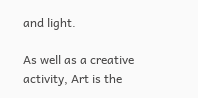and light.

As well as a creative activity, Art is the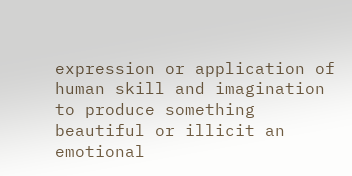expression or application of human skill and imagination to produce something beautiful or illicit an emotional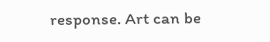response. Art can be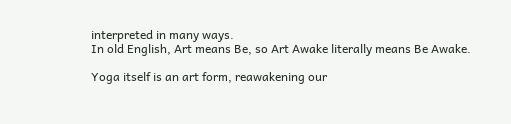interpreted in many ways.
In old English, Art means Be, so Art Awake literally means Be Awake.

Yoga itself is an art form, reawakening our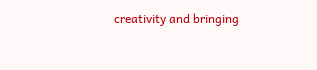creativity and bringing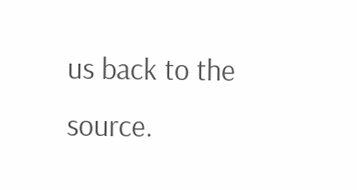us back to the source.